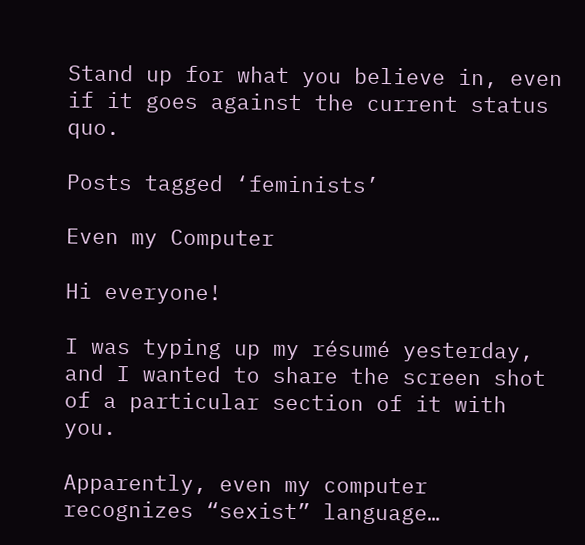Stand up for what you believe in, even if it goes against the current status quo.

Posts tagged ‘feminists’

Even my Computer

Hi everyone!

I was typing up my résumé yesterday, and I wanted to share the screen shot of a particular section of it with you.

Apparently, even my computer recognizes “sexist” language…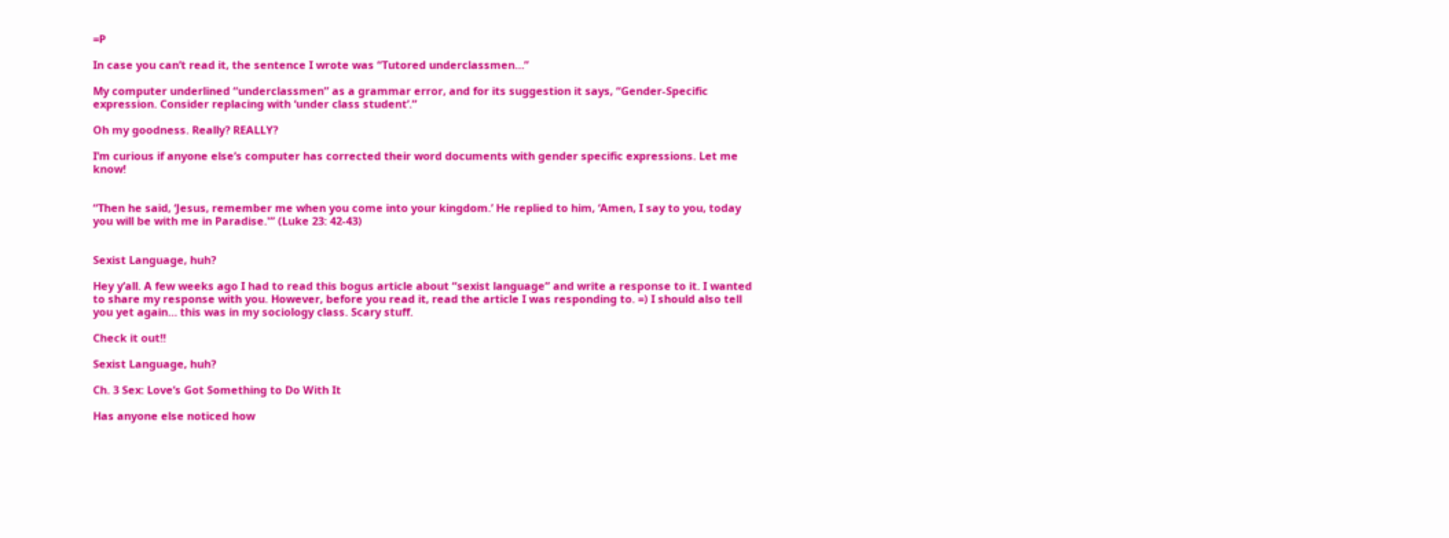=P

In case you can’t read it, the sentence I wrote was “Tutored underclassmen…”

My computer underlined “underclassmen” as a grammar error, and for its suggestion it says, “Gender-Specific expression. Consider replacing with ‘under class student’.”

Oh my goodness. Really? REALLY?

I’m curious if anyone else’s computer has corrected their word documents with gender specific expressions. Let me know!


“Then he said, ‘Jesus, remember me when you come into your kingdom.’ He replied to him, ‘Amen, I say to you, today you will be with me in Paradise.'” (Luke 23: 42-43)


Sexist Language, huh?

Hey y’all. A few weeks ago I had to read this bogus article about “sexist language” and write a response to it. I wanted to share my response with you. However, before you read it, read the article I was responding to. =) I should also tell you yet again… this was in my sociology class. Scary stuff.

Check it out!!

Sexist Language, huh?

Ch. 3 Sex: Love’s Got Something to Do With It

Has anyone else noticed how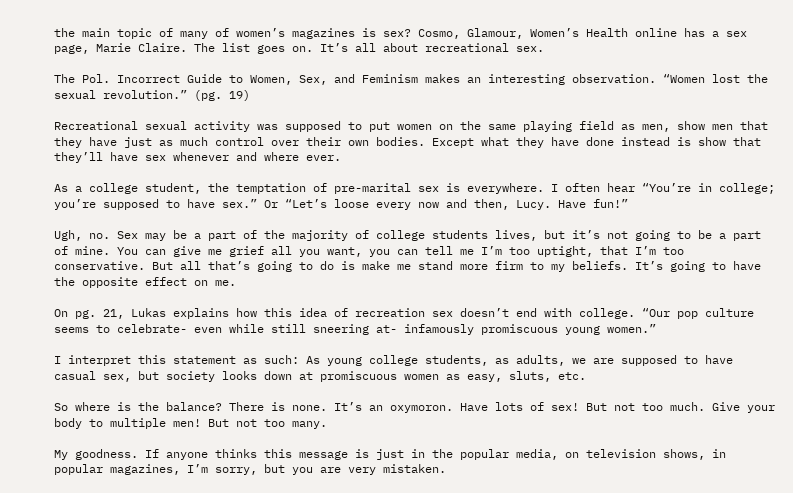the main topic of many of women’s magazines is sex? Cosmo, Glamour, Women’s Health online has a sex page, Marie Claire. The list goes on. It’s all about recreational sex.

The Pol. Incorrect Guide to Women, Sex, and Feminism makes an interesting observation. “Women lost the sexual revolution.” (pg. 19)

Recreational sexual activity was supposed to put women on the same playing field as men, show men that they have just as much control over their own bodies. Except what they have done instead is show that they’ll have sex whenever and where ever.

As a college student, the temptation of pre-marital sex is everywhere. I often hear “You’re in college; you’re supposed to have sex.” Or “Let’s loose every now and then, Lucy. Have fun!”

Ugh, no. Sex may be a part of the majority of college students lives, but it’s not going to be a part of mine. You can give me grief all you want, you can tell me I’m too uptight, that I’m too conservative. But all that’s going to do is make me stand more firm to my beliefs. It’s going to have the opposite effect on me.

On pg. 21, Lukas explains how this idea of recreation sex doesn’t end with college. “Our pop culture seems to celebrate- even while still sneering at- infamously promiscuous young women.”

I interpret this statement as such: As young college students, as adults, we are supposed to have casual sex, but society looks down at promiscuous women as easy, sluts, etc.

So where is the balance? There is none. It’s an oxymoron. Have lots of sex! But not too much. Give your body to multiple men! But not too many.

My goodness. If anyone thinks this message is just in the popular media, on television shows, in popular magazines, I’m sorry, but you are very mistaken.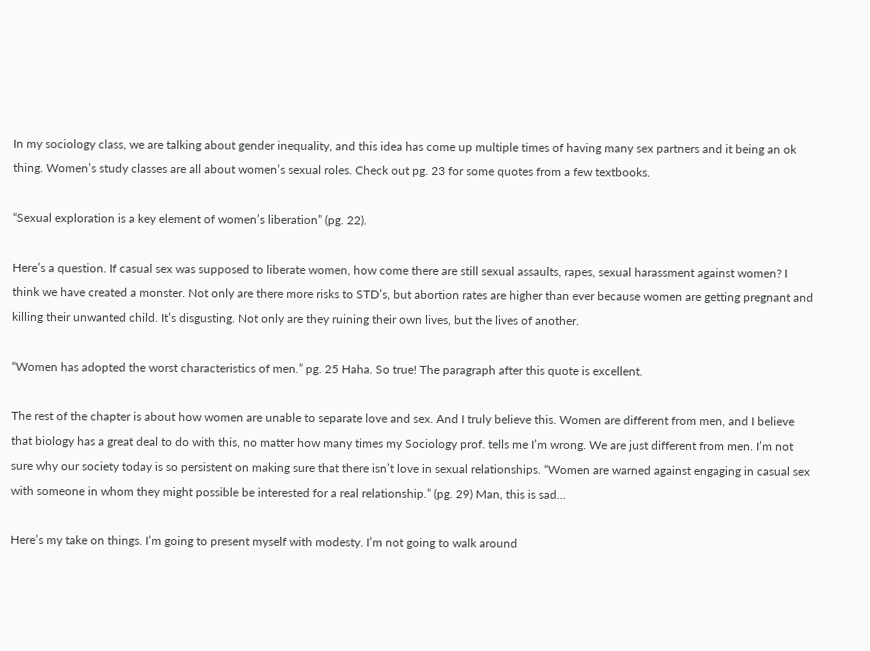In my sociology class, we are talking about gender inequality, and this idea has come up multiple times of having many sex partners and it being an ok thing. Women’s study classes are all about women’s sexual roles. Check out pg. 23 for some quotes from a few textbooks.

“Sexual exploration is a key element of women’s liberation” (pg. 22).

Here’s a question. If casual sex was supposed to liberate women, how come there are still sexual assaults, rapes, sexual harassment against women? I think we have created a monster. Not only are there more risks to STD’s, but abortion rates are higher than ever because women are getting pregnant and killing their unwanted child. It’s disgusting. Not only are they ruining their own lives, but the lives of another.

“Women has adopted the worst characteristics of men.” pg. 25 Haha. So true! The paragraph after this quote is excellent.

The rest of the chapter is about how women are unable to separate love and sex. And I truly believe this. Women are different from men, and I believe that biology has a great deal to do with this, no matter how many times my Sociology prof. tells me I’m wrong. We are just different from men. I’m not sure why our society today is so persistent on making sure that there isn’t love in sexual relationships. “Women are warned against engaging in casual sex with someone in whom they might possible be interested for a real relationship.” (pg. 29) Man, this is sad…

Here’s my take on things. I’m going to present myself with modesty. I’m not going to walk around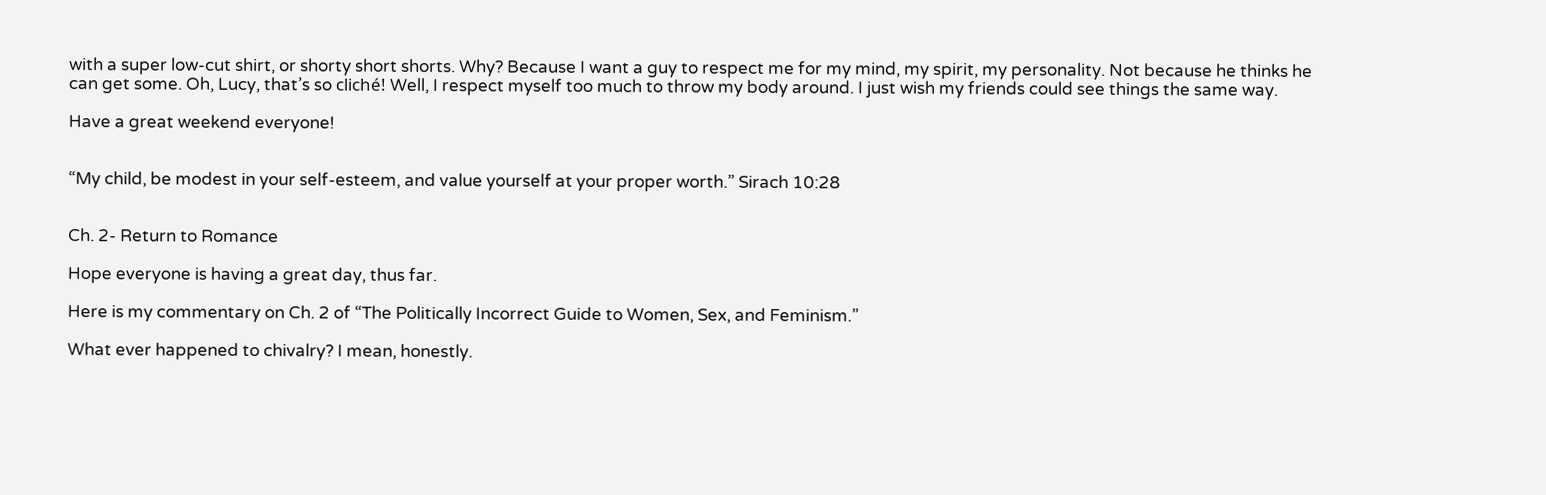with a super low-cut shirt, or shorty short shorts. Why? Because I want a guy to respect me for my mind, my spirit, my personality. Not because he thinks he can get some. Oh, Lucy, that’s so cliché! Well, I respect myself too much to throw my body around. I just wish my friends could see things the same way.

Have a great weekend everyone!


“My child, be modest in your self-esteem, and value yourself at your proper worth.” Sirach 10:28


Ch. 2- Return to Romance

Hope everyone is having a great day, thus far.

Here is my commentary on Ch. 2 of “The Politically Incorrect Guide to Women, Sex, and Feminism.”

What ever happened to chivalry? I mean, honestly.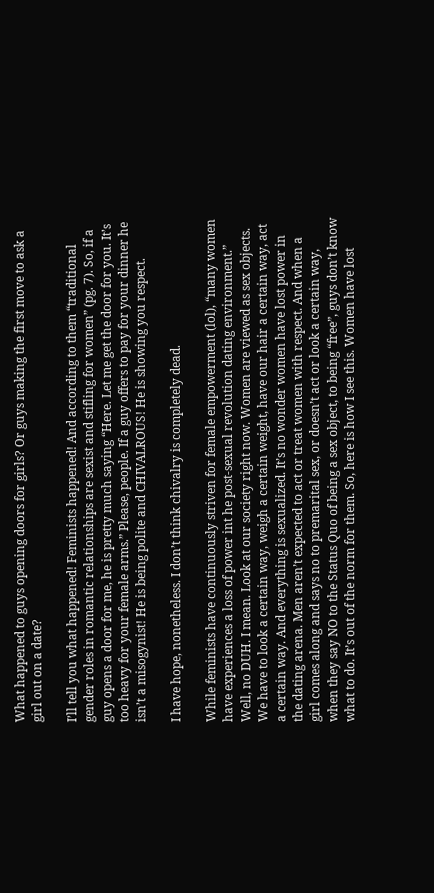What happened to guys opening doors for girls? Or guys making the first move to ask a girl out on a date?

I’ll tell you what happened! Feminists happened! And according to them “traditional gender roles in romantic relationships are sexist and stifling for women” (pg. 7). So, if a guy opens a door for me, he is pretty much saying “Here. Let me get the door for you. It’s too heavy for your female arms.” Please, people. If a guy offers to pay for your dinner he isn’t a misogynist! He is being polite and CHIVALROUS! He is showing you respect.

I have hope, nonetheless. I don’t think chivalry is completely dead.

While feminists have continuously striven for female empowerment (lol), “many women have experiences a loss of power int he post-sexual revolution dating environment.” Well, no DUH. I mean. Look at our society right now. Women are viewed as sex objects. We have to look a certain way, weigh a certain weight, have our hair a certain way, act a certain way. And everything is sexualized. It’s no wonder women have lost power in the dating arena. Men aren’t expected to act or treat women with respect. And when a girl comes along and says no to premarital sex, or doesn’t act or look a certain way, when they say NO to the Status Quo of being a sex object, to being “free”, guys don’t know what to do. It’s out of the norm for them. So, here is how I see this. Women have lost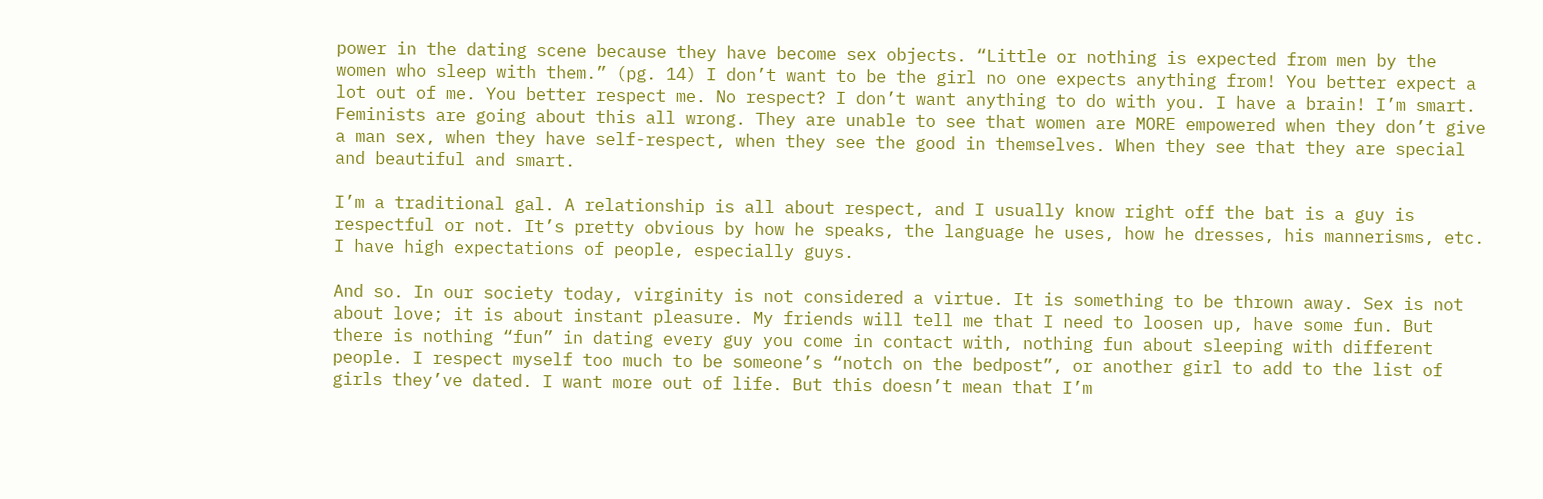power in the dating scene because they have become sex objects. “Little or nothing is expected from men by the women who sleep with them.” (pg. 14) I don’t want to be the girl no one expects anything from! You better expect a lot out of me. You better respect me. No respect? I don’t want anything to do with you. I have a brain! I’m smart. Feminists are going about this all wrong. They are unable to see that women are MORE empowered when they don’t give a man sex, when they have self-respect, when they see the good in themselves. When they see that they are special and beautiful and smart.

I’m a traditional gal. A relationship is all about respect, and I usually know right off the bat is a guy is respectful or not. It’s pretty obvious by how he speaks, the language he uses, how he dresses, his mannerisms, etc. I have high expectations of people, especially guys.

And so. In our society today, virginity is not considered a virtue. It is something to be thrown away. Sex is not about love; it is about instant pleasure. My friends will tell me that I need to loosen up, have some fun. But there is nothing “fun” in dating every guy you come in contact with, nothing fun about sleeping with different people. I respect myself too much to be someone’s “notch on the bedpost”, or another girl to add to the list of girls they’ve dated. I want more out of life. But this doesn’t mean that I’m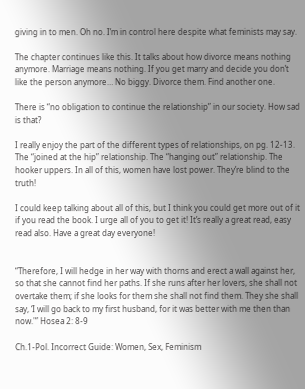giving in to men. Oh no. I’m in control here despite what feminists may say.

The chapter continues like this. It talks about how divorce means nothing anymore. Marriage means nothing. If you get marry and decide you don’t like the person anymore… No biggy. Divorce them. Find another one.

There is “no obligation to continue the relationship” in our society. How sad is that?

I really enjoy the part of the different types of relationships, on pg. 12-13. The “joined at the hip” relationship. The “hanging out” relationship. The hooker uppers. In all of this, women have lost power. They’re blind to the truth!

I could keep talking about all of this, but I think you could get more out of it if you read the book. I urge all of you to get it! It’s really a great read, easy read also. Have a great day everyone!


“Therefore, I will hedge in her way with thorns and erect a wall against her, so that she cannot find her paths. If she runs after her lovers, she shall not overtake them; if she looks for them she shall not find them. They she shall say, ‘I will go back to my first husband, for it was better with me then than now.'” Hosea 2: 8-9

Ch.1-Pol. Incorrect Guide: Women, Sex, Feminism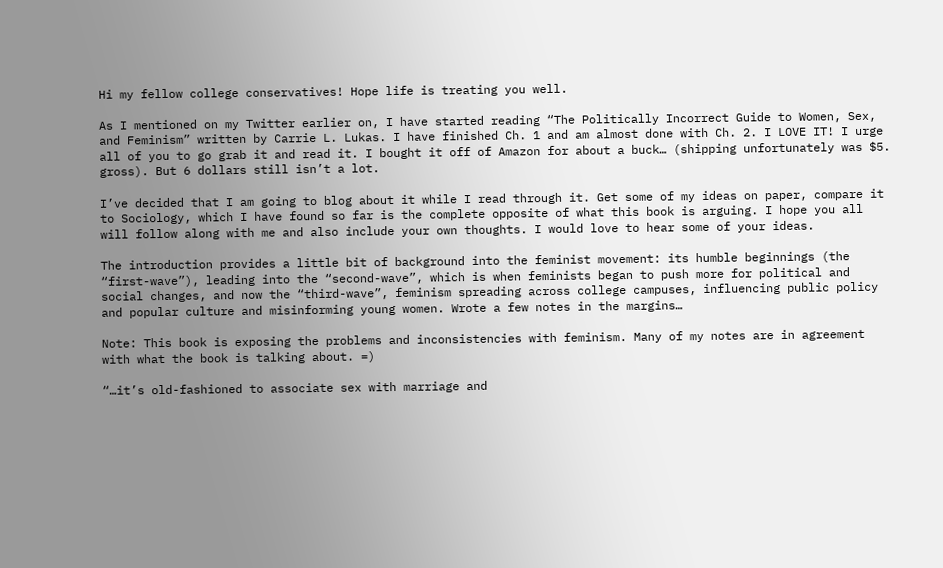Hi my fellow college conservatives! Hope life is treating you well.

As I mentioned on my Twitter earlier on, I have started reading “The Politically Incorrect Guide to Women, Sex, and Feminism” written by Carrie L. Lukas. I have finished Ch. 1 and am almost done with Ch. 2. I LOVE IT! I urge all of you to go grab it and read it. I bought it off of Amazon for about a buck… (shipping unfortunately was $5. gross). But 6 dollars still isn’t a lot.

I’ve decided that I am going to blog about it while I read through it. Get some of my ideas on paper, compare it to Sociology, which I have found so far is the complete opposite of what this book is arguing. I hope you all will follow along with me and also include your own thoughts. I would love to hear some of your ideas.

The introduction provides a little bit of background into the feminist movement: its humble beginnings (the “first-wave”), leading into the “second-wave”, which is when feminists began to push more for political and social changes, and now the “third-wave”, feminism spreading across college campuses, influencing public policy and popular culture and misinforming young women. Wrote a few notes in the margins…

Note: This book is exposing the problems and inconsistencies with feminism. Many of my notes are in agreement with what the book is talking about. =)

“…it’s old-fashioned to associate sex with marriage and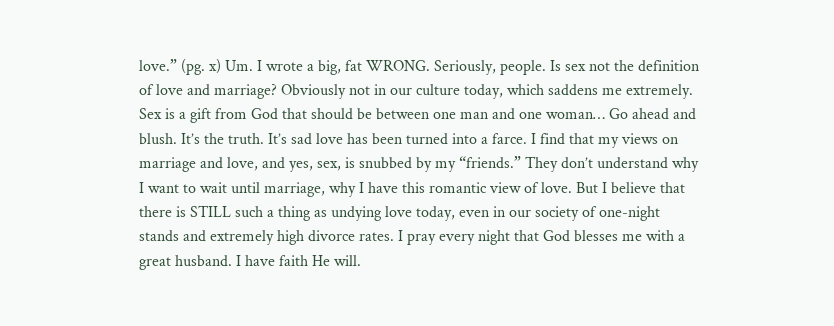love.” (pg. x) Um. I wrote a big, fat WRONG. Seriously, people. Is sex not the definition of love and marriage? Obviously not in our culture today, which saddens me extremely. Sex is a gift from God that should be between one man and one woman… Go ahead and blush. It’s the truth. It’s sad love has been turned into a farce. I find that my views on marriage and love, and yes, sex, is snubbed by my “friends.” They don’t understand why I want to wait until marriage, why I have this romantic view of love. But I believe that there is STILL such a thing as undying love today, even in our society of one-night stands and extremely high divorce rates. I pray every night that God blesses me with a great husband. I have faith He will.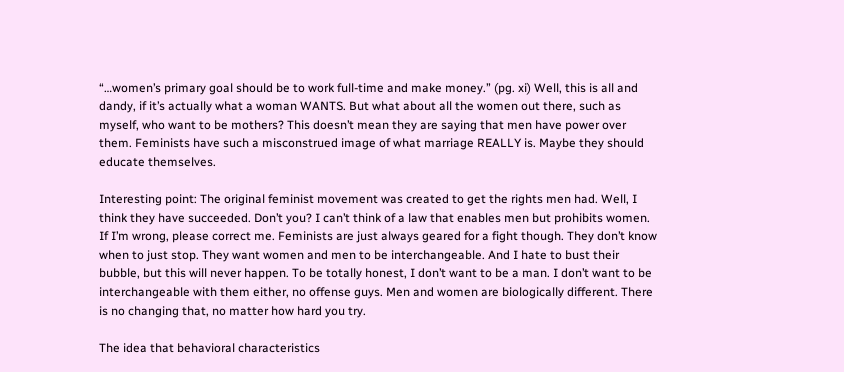“…women’s primary goal should be to work full-time and make money.” (pg. xi) Well, this is all and dandy, if it’s actually what a woman WANTS. But what about all the women out there, such as myself, who want to be mothers? This doesn’t mean they are saying that men have power over them. Feminists have such a misconstrued image of what marriage REALLY is. Maybe they should educate themselves.

Interesting point: The original feminist movement was created to get the rights men had. Well, I think they have succeeded. Don’t you? I can’t think of a law that enables men but prohibits women. If I’m wrong, please correct me. Feminists are just always geared for a fight though. They don’t know when to just stop. They want women and men to be interchangeable. And I hate to bust their bubble, but this will never happen. To be totally honest, I don’t want to be a man. I don’t want to be interchangeable with them either, no offense guys. Men and women are biologically different. There is no changing that, no matter how hard you try.

The idea that behavioral characteristics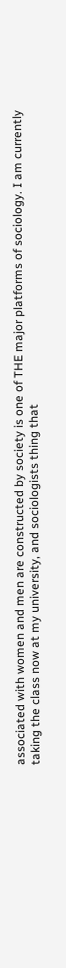associated with women and men are constructed by society is one of THE major platforms of sociology. I am currently taking the class now at my university, and sociologists thing that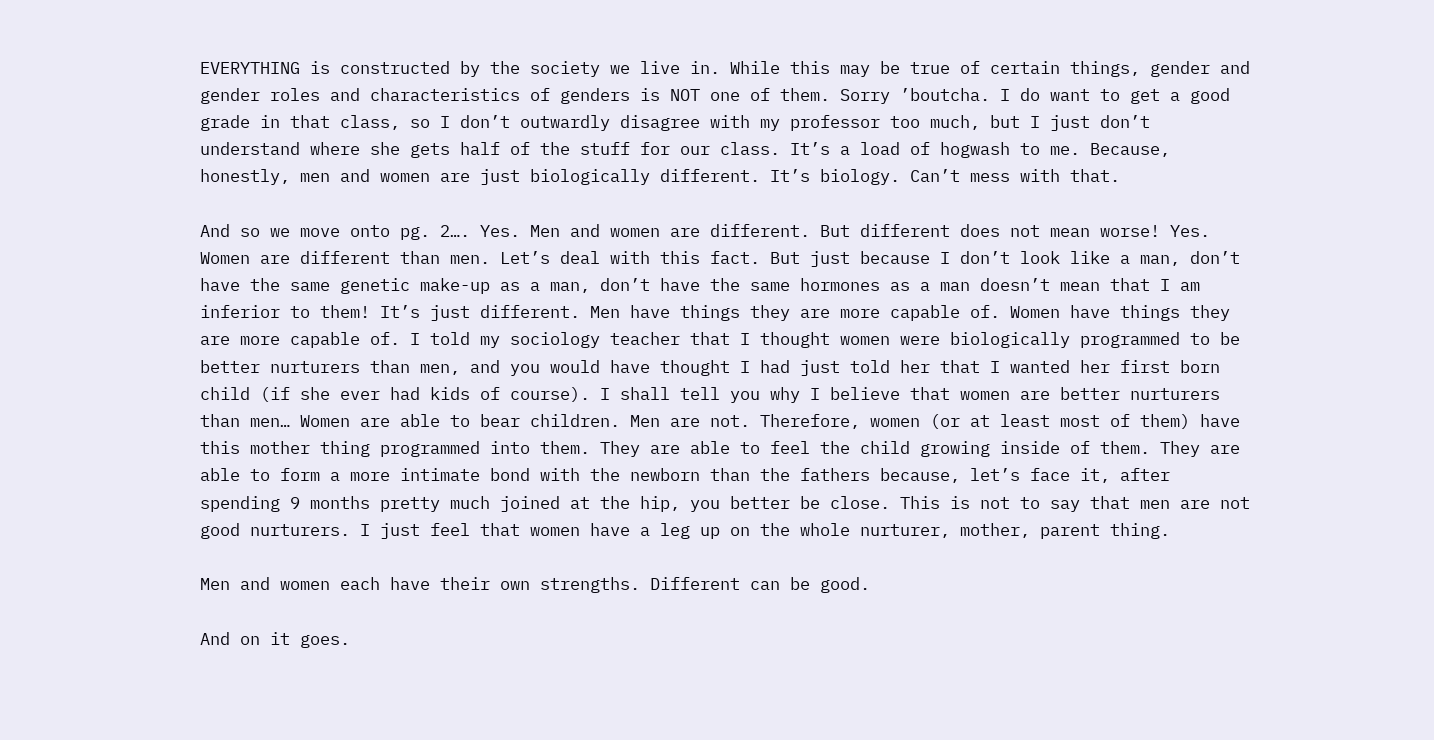EVERYTHING is constructed by the society we live in. While this may be true of certain things, gender and gender roles and characteristics of genders is NOT one of them. Sorry ’boutcha. I do want to get a good grade in that class, so I don’t outwardly disagree with my professor too much, but I just don’t understand where she gets half of the stuff for our class. It’s a load of hogwash to me. Because, honestly, men and women are just biologically different. It’s biology. Can’t mess with that.

And so we move onto pg. 2…. Yes. Men and women are different. But different does not mean worse! Yes. Women are different than men. Let’s deal with this fact. But just because I don’t look like a man, don’t have the same genetic make-up as a man, don’t have the same hormones as a man doesn’t mean that I am inferior to them! It’s just different. Men have things they are more capable of. Women have things they are more capable of. I told my sociology teacher that I thought women were biologically programmed to be better nurturers than men, and you would have thought I had just told her that I wanted her first born child (if she ever had kids of course). I shall tell you why I believe that women are better nurturers than men… Women are able to bear children. Men are not. Therefore, women (or at least most of them) have this mother thing programmed into them. They are able to feel the child growing inside of them. They are able to form a more intimate bond with the newborn than the fathers because, let’s face it, after spending 9 months pretty much joined at the hip, you better be close. This is not to say that men are not good nurturers. I just feel that women have a leg up on the whole nurturer, mother, parent thing.

Men and women each have their own strengths. Different can be good.

And on it goes.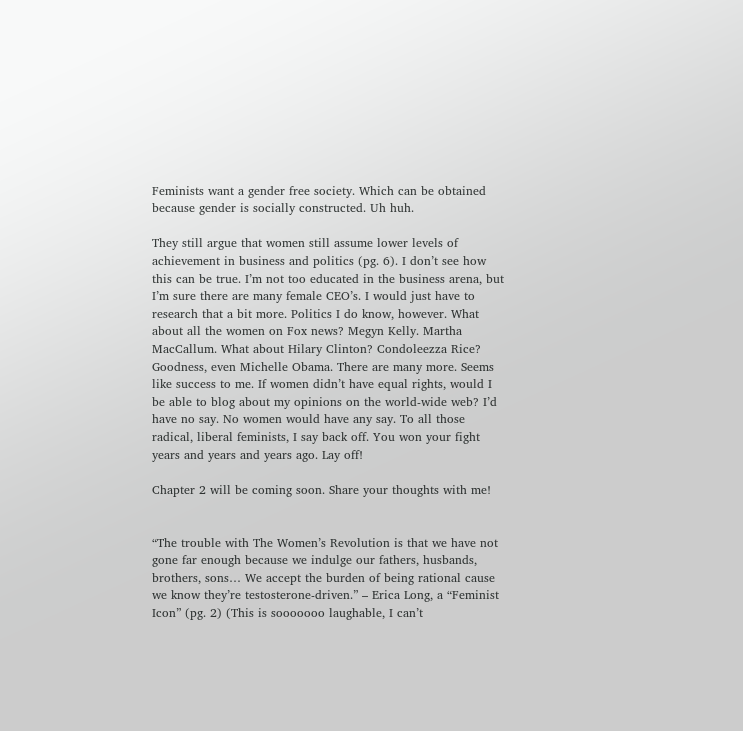Feminists want a gender free society. Which can be obtained because gender is socially constructed. Uh huh.

They still argue that women still assume lower levels of achievement in business and politics (pg. 6). I don’t see how this can be true. I’m not too educated in the business arena, but I’m sure there are many female CEO’s. I would just have to research that a bit more. Politics I do know, however. What about all the women on Fox news? Megyn Kelly. Martha MacCallum. What about Hilary Clinton? Condoleezza Rice? Goodness, even Michelle Obama. There are many more. Seems like success to me. If women didn’t have equal rights, would I be able to blog about my opinions on the world-wide web? I’d have no say. No women would have any say. To all those radical, liberal feminists, I say back off. You won your fight years and years and years ago. Lay off!

Chapter 2 will be coming soon. Share your thoughts with me!


“The trouble with The Women’s Revolution is that we have not gone far enough because we indulge our fathers, husbands, brothers, sons… We accept the burden of being rational cause we know they’re testosterone-driven.” – Erica Long, a “Feminist Icon” (pg. 2) (This is sooooooo laughable, I can’t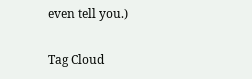even tell you.)

Tag Cloud